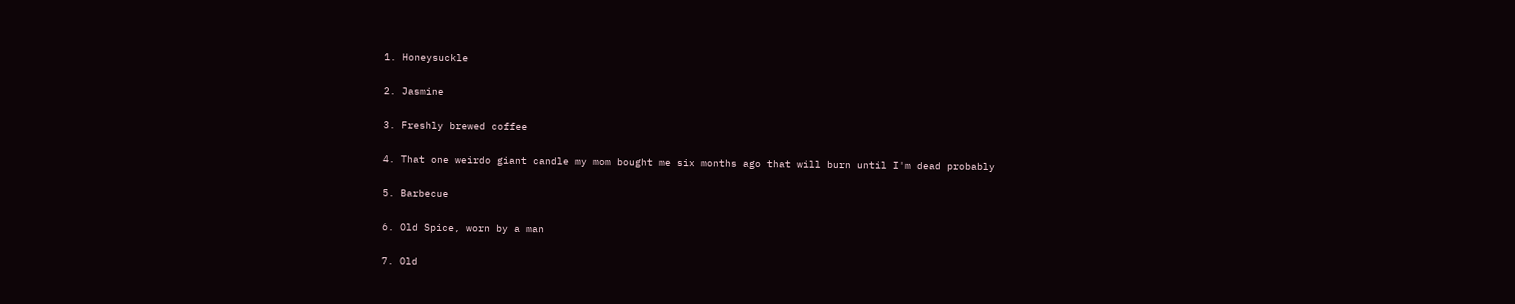1. Honeysuckle

2. Jasmine

3. Freshly brewed coffee

4. That one weirdo giant candle my mom bought me six months ago that will burn until I'm dead probably

5. Barbecue

6. Old Spice, worn by a man

7. Old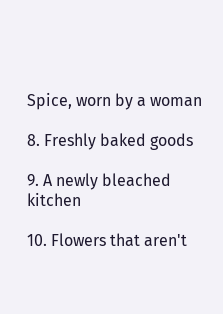Spice, worn by a woman

8. Freshly baked goods

9. A newly bleached kitchen

10. Flowers that aren't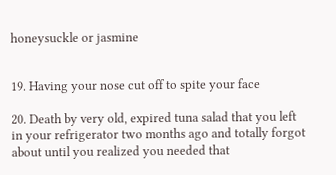honeysuckle or jasmine


19. Having your nose cut off to spite your face

20. Death by very old, expired tuna salad that you left in your refrigerator two months ago and totally forgot about until you realized you needed that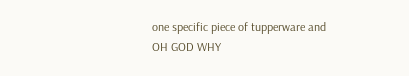one specific piece of tupperware and OH GOD WHY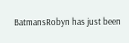BatmansRobyn has just been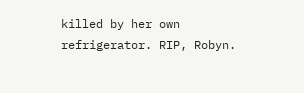killed by her own refrigerator. RIP, Robyn.